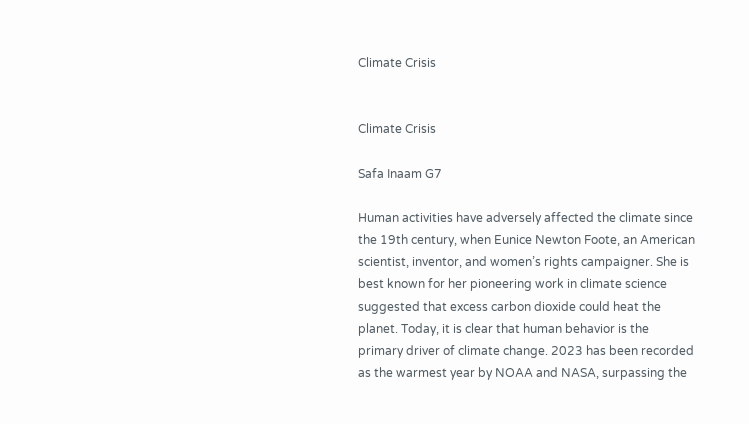Climate Crisis


Climate Crisis

Safa Inaam G7

Human activities have adversely affected the climate since the 19th century, when Eunice Newton Foote, an American scientist, inventor, and women’s rights campaigner. She is best known for her pioneering work in climate science suggested that excess carbon dioxide could heat the planet. Today, it is clear that human behavior is the primary driver of climate change. 2023 has been recorded as the warmest year by NOAA and NASA, surpassing the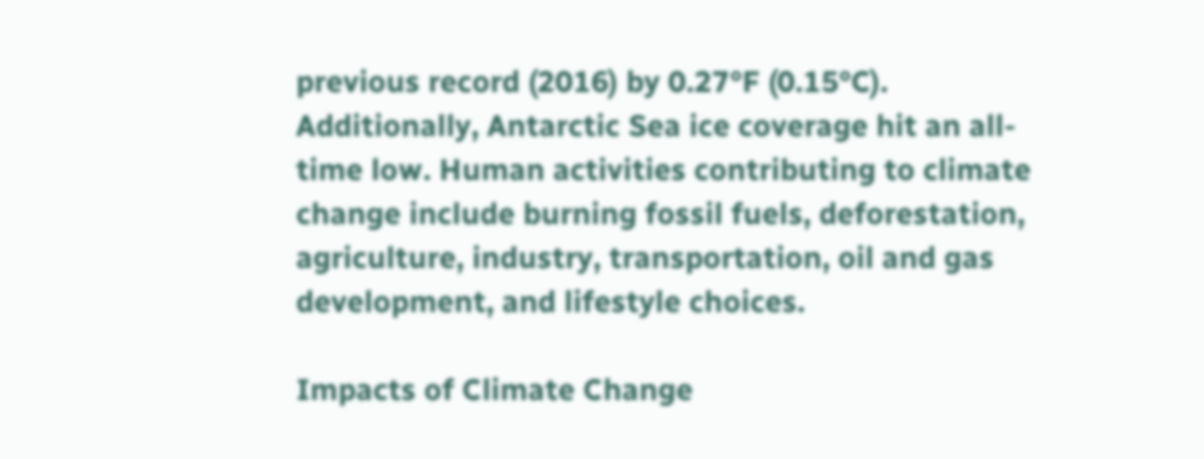previous record (2016) by 0.27°F (0.15°C). Additionally, Antarctic Sea ice coverage hit an all-time low. Human activities contributing to climate change include burning fossil fuels, deforestation, agriculture, industry, transportation, oil and gas development, and lifestyle choices.

Impacts of Climate Change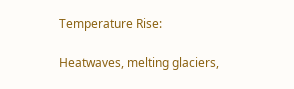Temperature Rise:

Heatwaves, melting glaciers,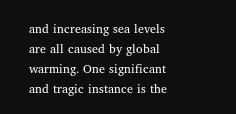and increasing sea levels are all caused by global warming. One significant and tragic instance is the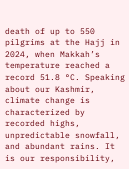death of up to 550 pilgrims at the Hajj in 2024, when Makkah’s temperature reached a record 51.8 °C. Speaking about our Kashmir, climate change is characterized by recorded highs, unpredictable snowfall, and abundant rains. It is our responsibility,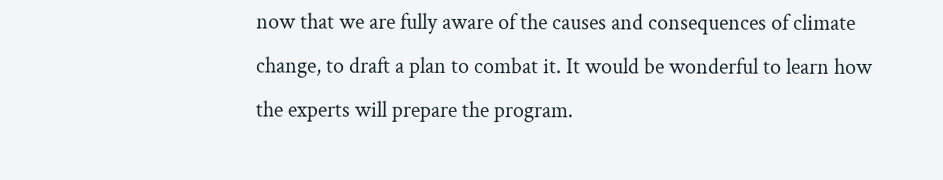now that we are fully aware of the causes and consequences of climate change, to draft a plan to combat it. It would be wonderful to learn how the experts will prepare the program.